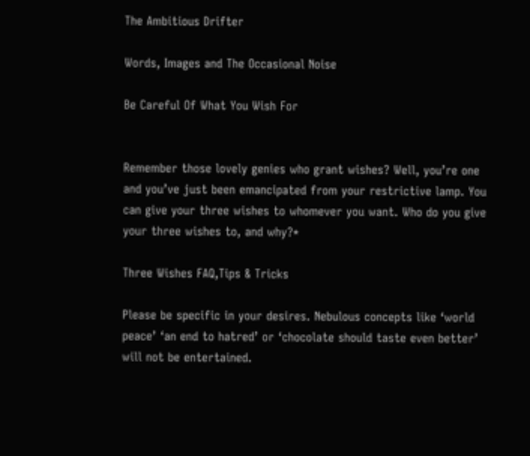The Ambitious Drifter

Words, Images and The Occasional Noise

Be Careful Of What You Wish For


Remember those lovely genies who grant wishes? Well, you’re one and you’ve just been emancipated from your restrictive lamp. You can give your three wishes to whomever you want. Who do you give your three wishes to, and why?*

Three Wishes FAQ,Tips & Tricks

Please be specific in your desires. Nebulous concepts like ‘world peace’ ‘an end to hatred’ or ‘chocolate should taste even better’ will not be entertained.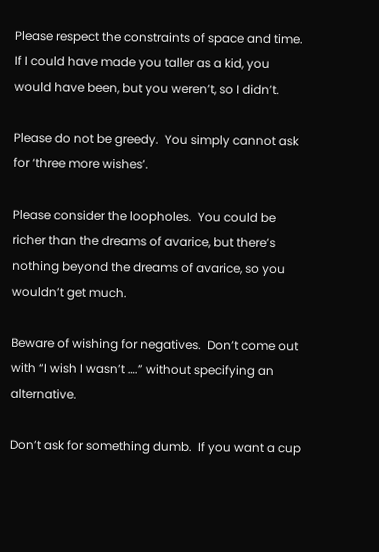Please respect the constraints of space and time.   If I could have made you taller as a kid, you would have been, but you weren’t, so I didn’t.

Please do not be greedy.  You simply cannot ask for ‘three more wishes’.

Please consider the loopholes.  You could be richer than the dreams of avarice, but there’s nothing beyond the dreams of avarice, so you wouldn’t get much.

Beware of wishing for negatives.  Don’t come out with “I wish I wasn’t ….” without specifying an alternative.

Don’t ask for something dumb.  If you want a cup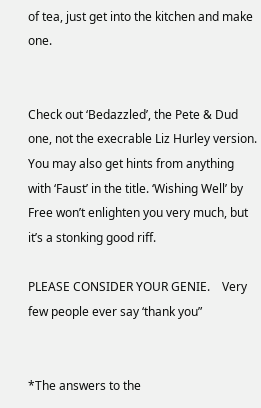of tea, just get into the kitchen and make one.


Check out ‘Bedazzled’, the Pete & Dud one, not the execrable Liz Hurley version. You may also get hints from anything with ‘Faust’ in the title. ‘Wishing Well’ by Free won’t enlighten you very much, but it’s a stonking good riff.

PLEASE CONSIDER YOUR GENIE.    Very few people ever say ‘thank you”


*The answers to the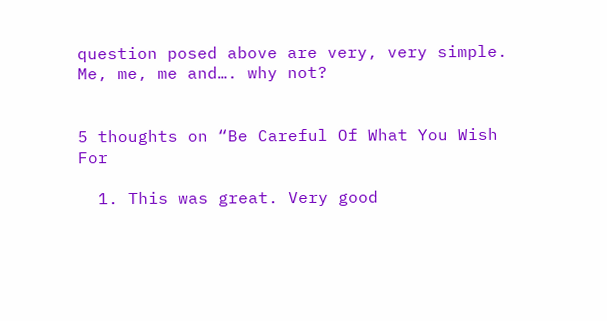question posed above are very, very simple. Me, me, me and…. why not?


5 thoughts on “Be Careful Of What You Wish For

  1. This was great. Very good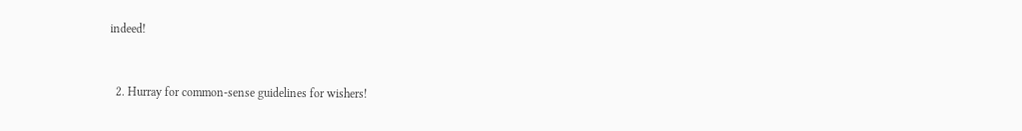indeed!


  2. Hurray for common-sense guidelines for wishers!